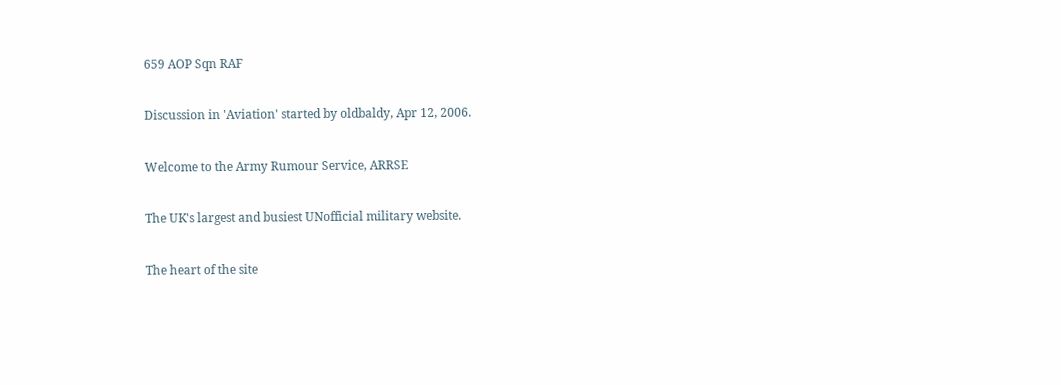659 AOP Sqn RAF

Discussion in 'Aviation' started by oldbaldy, Apr 12, 2006.

Welcome to the Army Rumour Service, ARRSE

The UK's largest and busiest UNofficial military website.

The heart of the site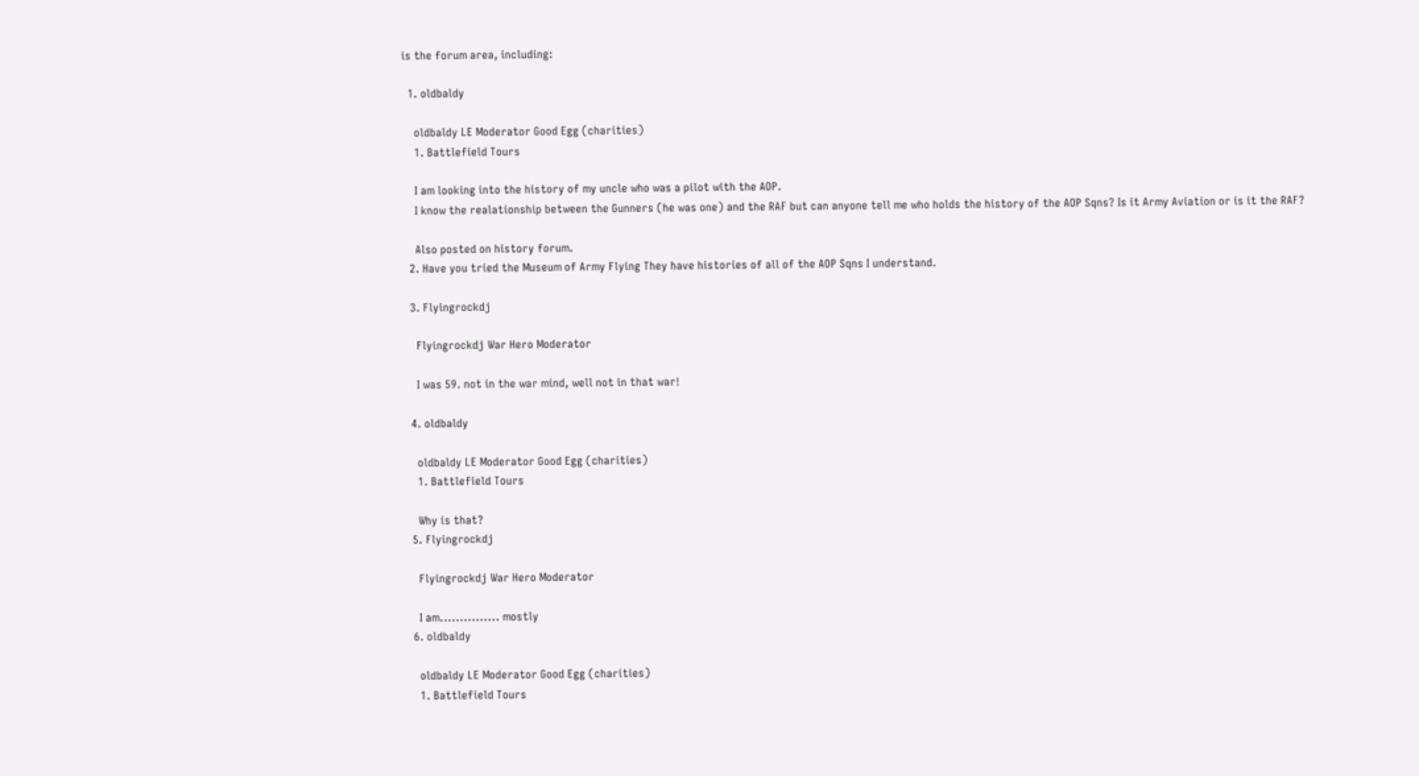is the forum area, including:

  1. oldbaldy

    oldbaldy LE Moderator Good Egg (charities)
    1. Battlefield Tours

    I am looking into the history of my uncle who was a pilot with the AOP.
    I know the realationship between the Gunners (he was one) and the RAF but can anyone tell me who holds the history of the AOP Sqns? Is it Army Aviation or is it the RAF?

    Also posted on history forum.
  2. Have you tried the Museum of Army Flying They have histories of all of the AOP Sqns I understand.

  3. Flyingrockdj

    Flyingrockdj War Hero Moderator

    I was 59. not in the war mind, well not in that war!

  4. oldbaldy

    oldbaldy LE Moderator Good Egg (charities)
    1. Battlefield Tours

    Why is that?
  5. Flyingrockdj

    Flyingrockdj War Hero Moderator

    I am............... mostly
  6. oldbaldy

    oldbaldy LE Moderator Good Egg (charities)
    1. Battlefield Tours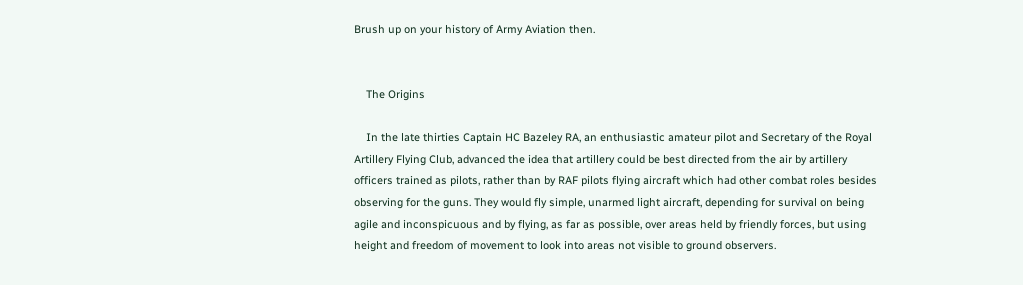Brush up on your history of Army Aviation then.


    The Origins

    In the late thirties Captain HC Bazeley RA, an enthusiastic amateur pilot and Secretary of the Royal Artillery Flying Club, advanced the idea that artillery could be best directed from the air by artillery officers trained as pilots, rather than by RAF pilots flying aircraft which had other combat roles besides observing for the guns. They would fly simple, unarmed light aircraft, depending for survival on being agile and inconspicuous and by flying, as far as possible, over areas held by friendly forces, but using height and freedom of movement to look into areas not visible to ground observers.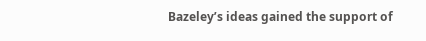Bazeley’s ideas gained the support of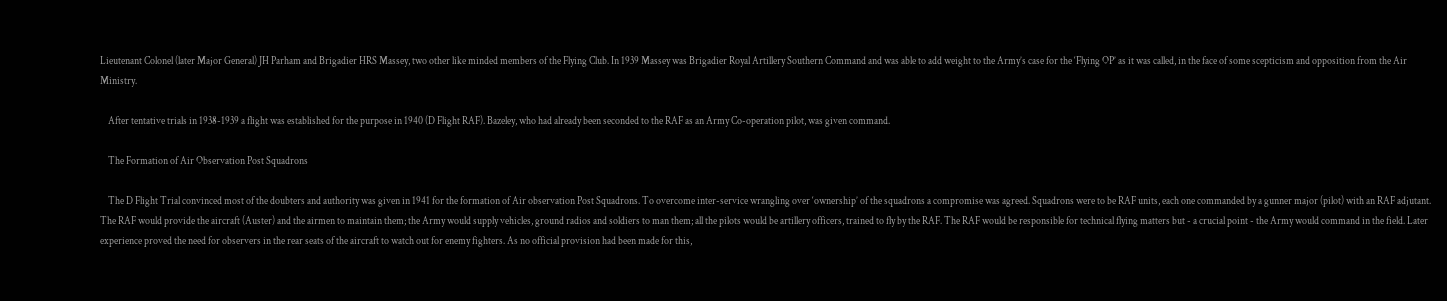Lieutenant Colonel (later Major General) JH Parham and Brigadier HRS Massey, two other like minded members of the Flying Club. In 1939 Massey was Brigadier Royal Artillery Southern Command and was able to add weight to the Army’s case for the ‘Flying OP’ as it was called, in the face of some scepticism and opposition from the Air Ministry.

    After tentative trials in 1938-1939 a flight was established for the purpose in 1940 (D Flight RAF). Bazeley, who had already been seconded to the RAF as an Army Co-operation pilot, was given command.

    The Formation of Air Observation Post Squadrons

    The D Flight Trial convinced most of the doubters and authority was given in 1941 for the formation of Air observation Post Squadrons. To overcome inter-service wrangling over ‘ownership’ of the squadrons a compromise was agreed. Squadrons were to be RAF units, each one commanded by a gunner major (pilot) with an RAF adjutant. The RAF would provide the aircraft (Auster) and the airmen to maintain them; the Army would supply vehicles, ground radios and soldiers to man them; all the pilots would be artillery officers, trained to fly by the RAF. The RAF would be responsible for technical flying matters but - a crucial point - the Army would command in the field. Later experience proved the need for observers in the rear seats of the aircraft to watch out for enemy fighters. As no official provision had been made for this,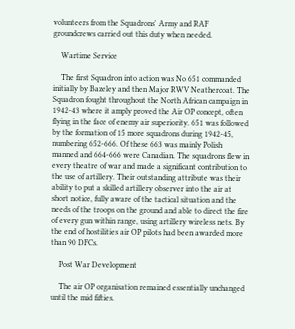volunteers from the Squadrons' Army and RAF groundcrews carried out this duty when needed.

    Wartime Service

    The first Squadron into action was No 651 commanded initially by Bazeley and then Major RWV Neathercoat. The Squadron fought throughout the North African campaign in 1942-43 where it amply proved the Air OP concept, often flying in the face of enemy air superiority. 651 was followed by the formation of 15 more squadrons during 1942-45, numbering 652-666. Of these 663 was mainly Polish manned and 664-666 were Canadian. The squadrons flew in every theatre of war and made a significant contribution to the use of artillery. Their outstanding attribute was their ability to put a skilled artillery observer into the air at short notice, fully aware of the tactical situation and the needs of the troops on the ground and able to direct the fire of every gun within range, using artillery wireless nets. By the end of hostilities air OP pilots had been awarded more than 90 DFCs.

    Post War Development

    The air OP organisation remained essentially unchanged until the mid fifties.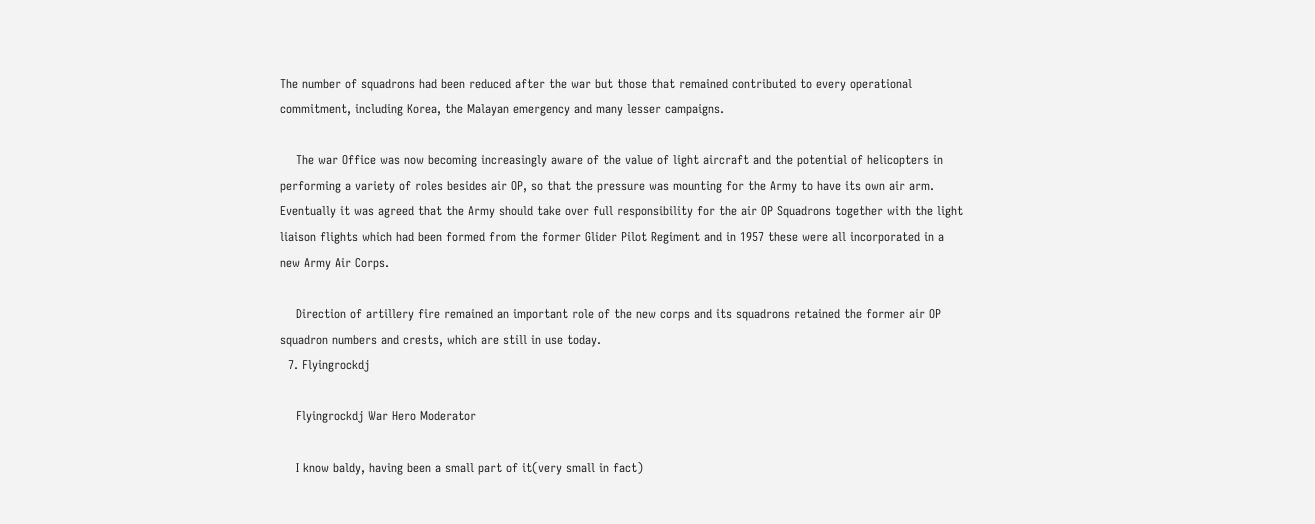The number of squadrons had been reduced after the war but those that remained contributed to every operational commitment, including Korea, the Malayan emergency and many lesser campaigns.

    The war Office was now becoming increasingly aware of the value of light aircraft and the potential of helicopters in performing a variety of roles besides air OP, so that the pressure was mounting for the Army to have its own air arm. Eventually it was agreed that the Army should take over full responsibility for the air OP Squadrons together with the light liaison flights which had been formed from the former Glider Pilot Regiment and in 1957 these were all incorporated in a new Army Air Corps.

    Direction of artillery fire remained an important role of the new corps and its squadrons retained the former air OP squadron numbers and crests, which are still in use today.
  7. Flyingrockdj

    Flyingrockdj War Hero Moderator

    I know baldy, having been a small part of it(very small in fact)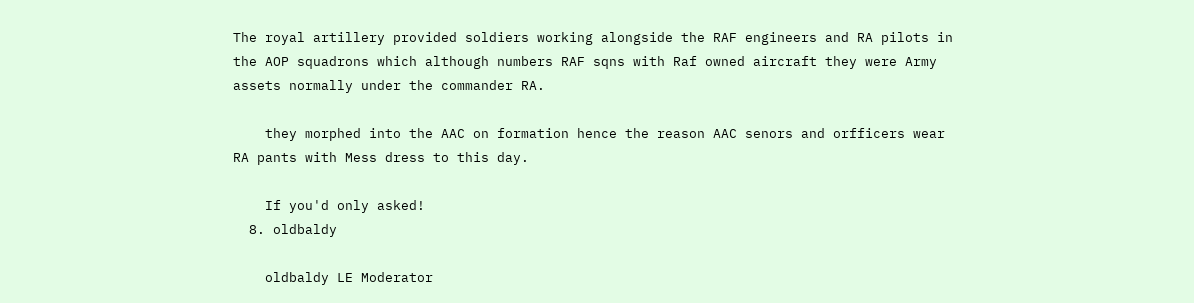The royal artillery provided soldiers working alongside the RAF engineers and RA pilots in the AOP squadrons which although numbers RAF sqns with Raf owned aircraft they were Army assets normally under the commander RA.

    they morphed into the AAC on formation hence the reason AAC senors and orfficers wear RA pants with Mess dress to this day.

    If you'd only asked!
  8. oldbaldy

    oldbaldy LE Moderator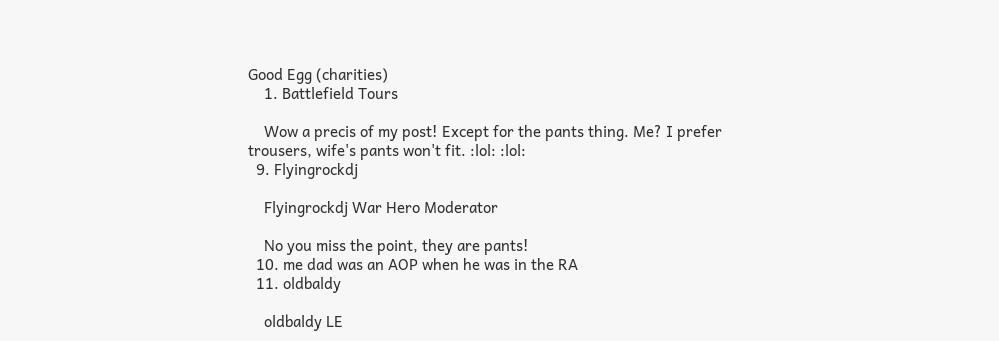Good Egg (charities)
    1. Battlefield Tours

    Wow a precis of my post! Except for the pants thing. Me? I prefer trousers, wife's pants won't fit. :lol: :lol:
  9. Flyingrockdj

    Flyingrockdj War Hero Moderator

    No you miss the point, they are pants!
  10. me dad was an AOP when he was in the RA
  11. oldbaldy

    oldbaldy LE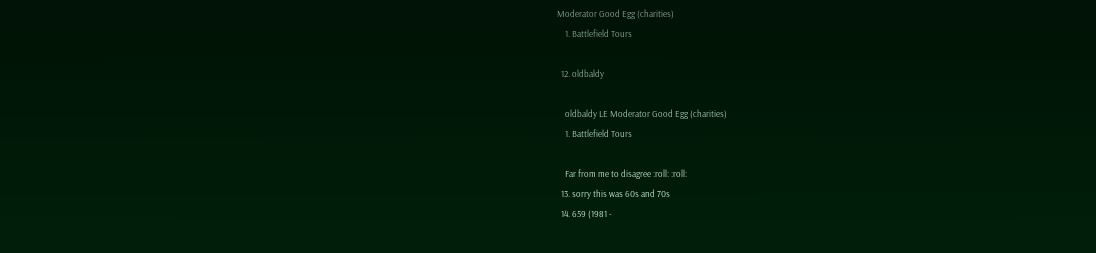Moderator Good Egg (charities)
    1. Battlefield Tours

  12. oldbaldy

    oldbaldy LE Moderator Good Egg (charities)
    1. Battlefield Tours

    Far from me to disagree :roll: :roll:
  13. sorry this was 60s and 70s
  14. 659 (1981 -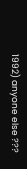1992) anyone else ???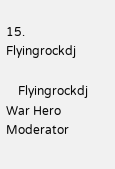15. Flyingrockdj

    Flyingrockdj War Hero Moderator